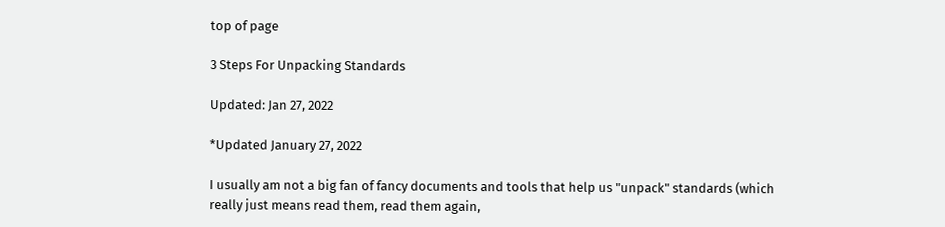top of page

3 Steps For Unpacking Standards

Updated: Jan 27, 2022

*Updated January 27, 2022

I usually am not a big fan of fancy documents and tools that help us "unpack" standards (which really just means read them, read them again,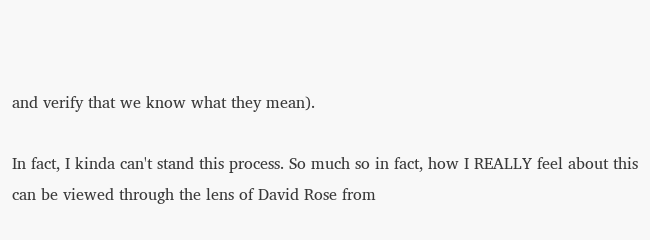and verify that we know what they mean).

In fact, I kinda can't stand this process. So much so in fact, how I REALLY feel about this can be viewed through the lens of David Rose from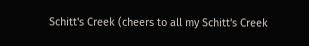Schitt's Creek (cheers to all my Schitt's Creek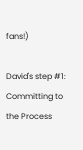fans!)

David's step #1: Committing to the Process